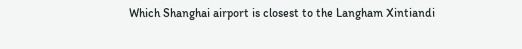Which Shanghai airport is closest to the Langham Xintiandi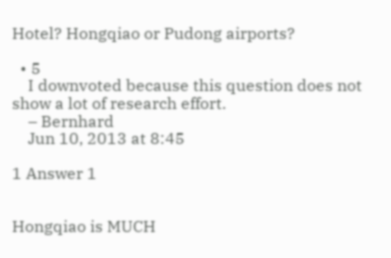Hotel? Hongqiao or Pudong airports?

  • 5
    I downvoted because this question does not show a lot of research effort.
    – Bernhard
    Jun 10, 2013 at 8:45

1 Answer 1


Hongqiao is MUCH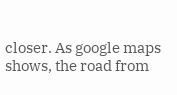closer. As google maps shows, the road from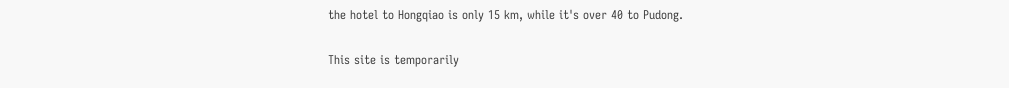the hotel to Hongqiao is only 15 km, while it's over 40 to Pudong.


This site is temporarily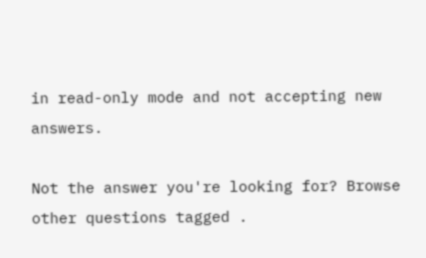in read-only mode and not accepting new answers.

Not the answer you're looking for? Browse other questions tagged .